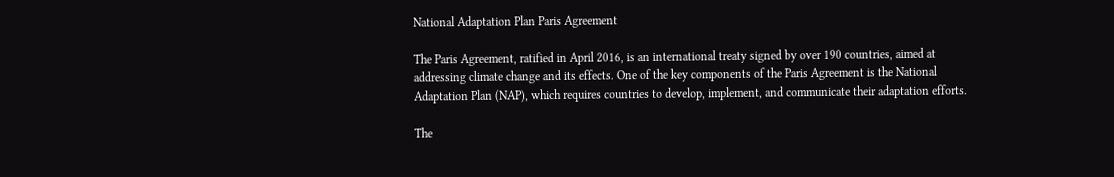National Adaptation Plan Paris Agreement

The Paris Agreement, ratified in April 2016, is an international treaty signed by over 190 countries, aimed at addressing climate change and its effects. One of the key components of the Paris Agreement is the National Adaptation Plan (NAP), which requires countries to develop, implement, and communicate their adaptation efforts.

The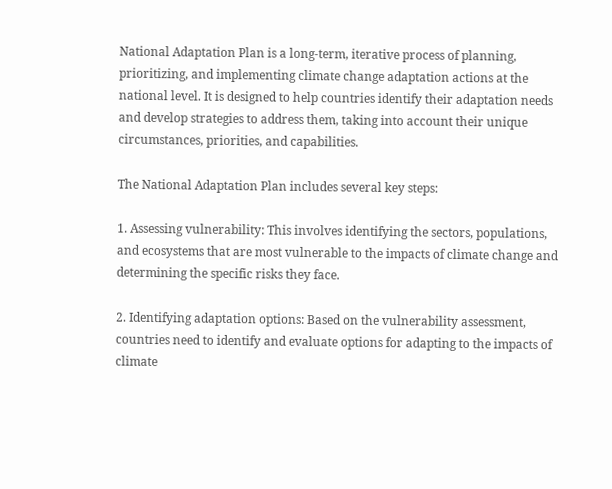National Adaptation Plan is a long-term, iterative process of planning, prioritizing, and implementing climate change adaptation actions at the national level. It is designed to help countries identify their adaptation needs and develop strategies to address them, taking into account their unique circumstances, priorities, and capabilities.

The National Adaptation Plan includes several key steps:

1. Assessing vulnerability: This involves identifying the sectors, populations, and ecosystems that are most vulnerable to the impacts of climate change and determining the specific risks they face.

2. Identifying adaptation options: Based on the vulnerability assessment, countries need to identify and evaluate options for adapting to the impacts of climate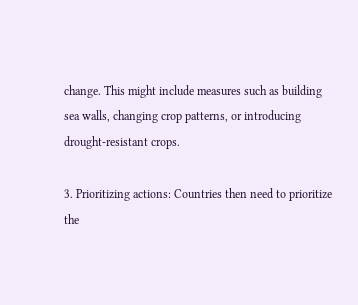change. This might include measures such as building sea walls, changing crop patterns, or introducing drought-resistant crops.

3. Prioritizing actions: Countries then need to prioritize the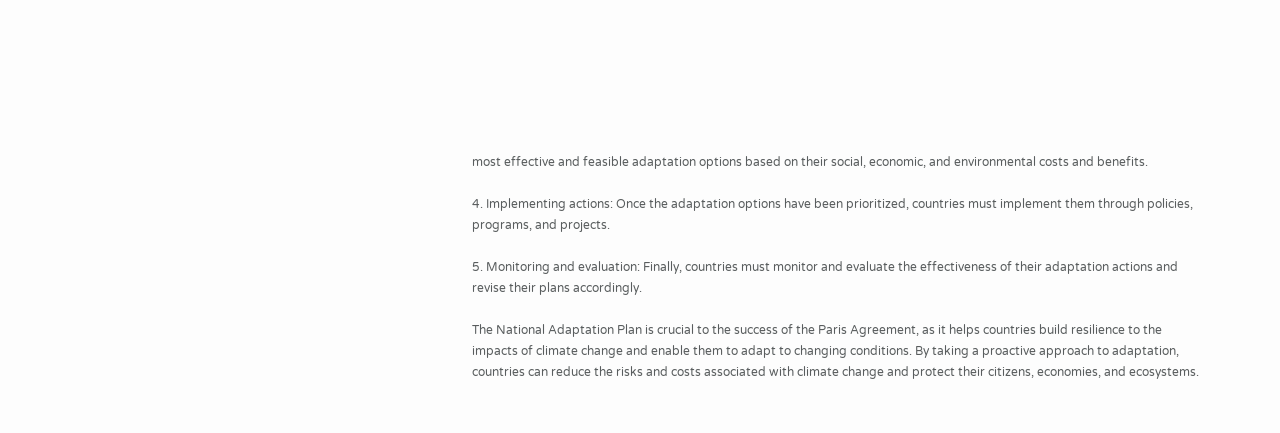most effective and feasible adaptation options based on their social, economic, and environmental costs and benefits.

4. Implementing actions: Once the adaptation options have been prioritized, countries must implement them through policies, programs, and projects.

5. Monitoring and evaluation: Finally, countries must monitor and evaluate the effectiveness of their adaptation actions and revise their plans accordingly.

The National Adaptation Plan is crucial to the success of the Paris Agreement, as it helps countries build resilience to the impacts of climate change and enable them to adapt to changing conditions. By taking a proactive approach to adaptation, countries can reduce the risks and costs associated with climate change and protect their citizens, economies, and ecosystems.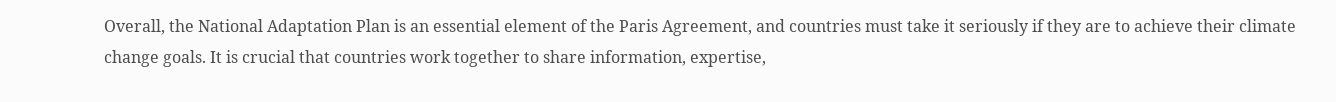Overall, the National Adaptation Plan is an essential element of the Paris Agreement, and countries must take it seriously if they are to achieve their climate change goals. It is crucial that countries work together to share information, expertise,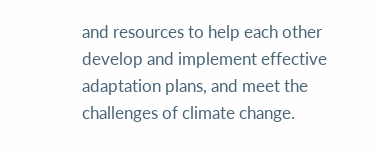and resources to help each other develop and implement effective adaptation plans, and meet the challenges of climate change.